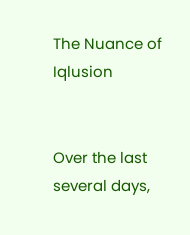The Nuance of Iqlusion


Over the last several days,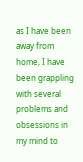as I have been away from home, I have been grappling with several problems and obsessions in my mind to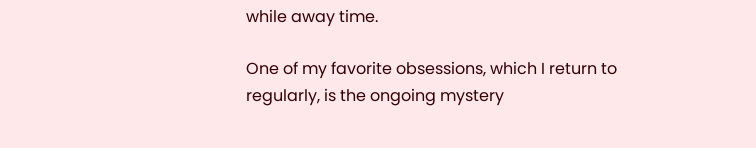while away time.

One of my favorite obsessions, which I return to regularly, is the ongoing mystery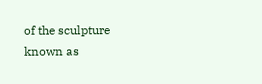of the sculpture known as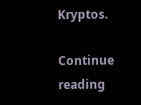Kryptos.

Continue reading